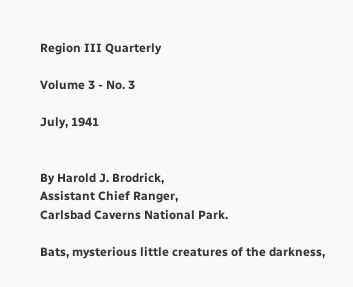Region III Quarterly

Volume 3 - No. 3

July, 1941


By Harold J. Brodrick,
Assistant Chief Ranger,
Carlsbad Caverns National Park.

Bats, mysterious little creatures of the darkness,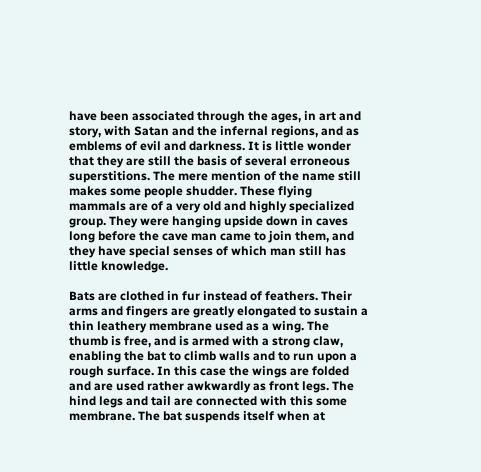have been associated through the ages, in art and story, with Satan and the infernal regions, and as emblems of evil and darkness. It is little wonder that they are still the basis of several erroneous superstitions. The mere mention of the name still makes some people shudder. These flying mammals are of a very old and highly specialized group. They were hanging upside down in caves long before the cave man came to join them, and they have special senses of which man still has little knowledge.

Bats are clothed in fur instead of feathers. Their arms and fingers are greatly elongated to sustain a thin leathery membrane used as a wing. The thumb is free, and is armed with a strong claw, enabling the bat to climb walls and to run upon a rough surface. In this case the wings are folded and are used rather awkwardly as front legs. The hind legs and tail are connected with this some membrane. The bat suspends itself when at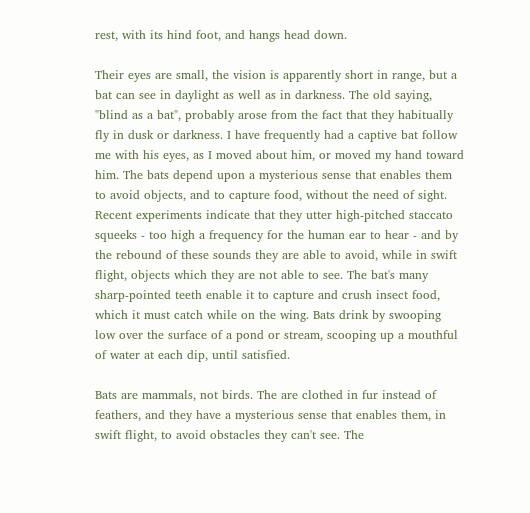rest, with its hind foot, and hangs head down.

Their eyes are small, the vision is apparently short in range, but a bat can see in daylight as well as in darkness. The old saying, "blind as a bat", probably arose from the fact that they habitually fly in dusk or darkness. I have frequently had a captive bat follow me with his eyes, as I moved about him, or moved my hand toward him. The bats depend upon a mysterious sense that enables them to avoid objects, and to capture food, without the need of sight. Recent experiments indicate that they utter high-pitched staccato squeeks - too high a frequency for the human ear to hear - and by the rebound of these sounds they are able to avoid, while in swift flight, objects which they are not able to see. The bat's many sharp-pointed teeth enable it to capture and crush insect food, which it must catch while on the wing. Bats drink by swooping low over the surface of a pond or stream, scooping up a mouthful of water at each dip, until satisfied.

Bats are mammals, not birds. The are clothed in fur instead of feathers, and they have a mysterious sense that enables them, in swift flight, to avoid obstacles they can't see. The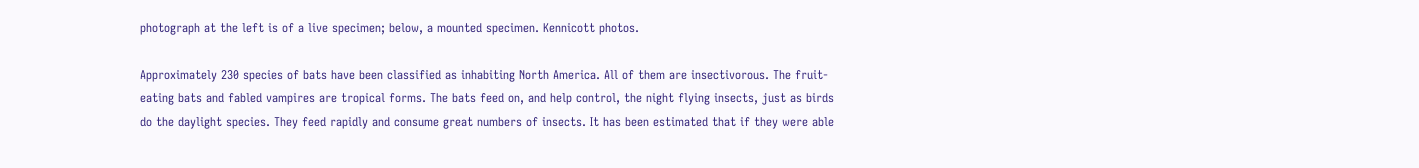photograph at the left is of a live specimen; below, a mounted specimen. Kennicott photos.

Approximately 230 species of bats have been classified as inhabiting North America. All of them are insectivorous. The fruit-eating bats and fabled vampires are tropical forms. The bats feed on, and help control, the night flying insects, just as birds do the daylight species. They feed rapidly and consume great numbers of insects. It has been estimated that if they were able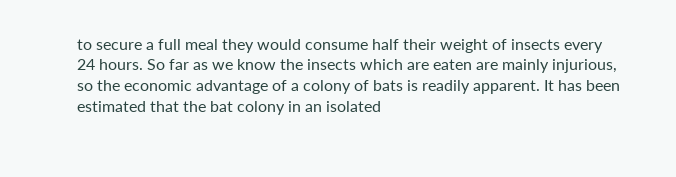to secure a full meal they would consume half their weight of insects every 24 hours. So far as we know the insects which are eaten are mainly injurious, so the economic advantage of a colony of bats is readily apparent. It has been estimated that the bat colony in an isolated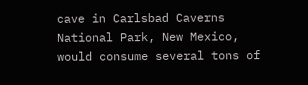cave in Carlsbad Caverns National Park, New Mexico, would consume several tons of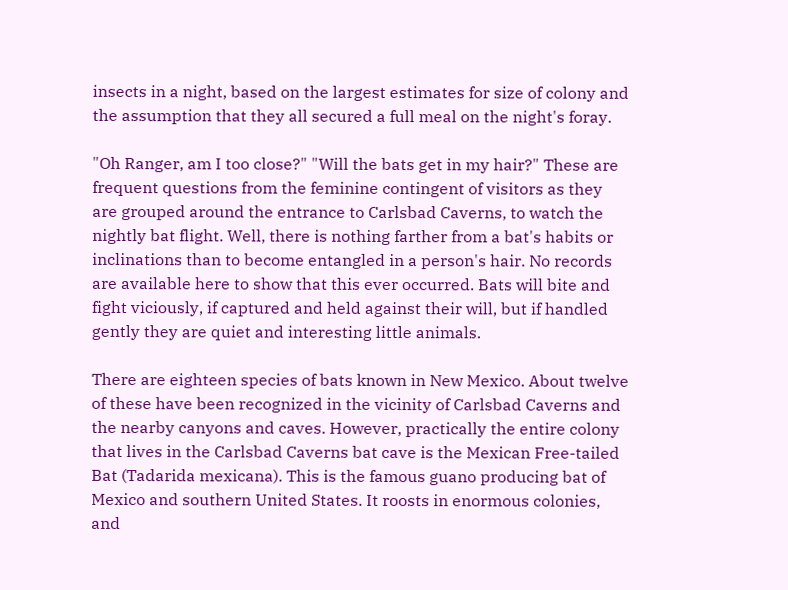insects in a night, based on the largest estimates for size of colony and the assumption that they all secured a full meal on the night's foray.

"Oh Ranger, am I too close?" "Will the bats get in my hair?" These are frequent questions from the feminine contingent of visitors as they are grouped around the entrance to Carlsbad Caverns, to watch the nightly bat flight. Well, there is nothing farther from a bat's habits or inclinations than to become entangled in a person's hair. No records are available here to show that this ever occurred. Bats will bite and fight viciously, if captured and held against their will, but if handled gently they are quiet and interesting little animals.

There are eighteen species of bats known in New Mexico. About twelve of these have been recognized in the vicinity of Carlsbad Caverns and the nearby canyons and caves. However, practically the entire colony that lives in the Carlsbad Caverns bat cave is the Mexican Free-tailed Bat (Tadarida mexicana). This is the famous guano producing bat of Mexico and southern United States. It roosts in enormous colonies, and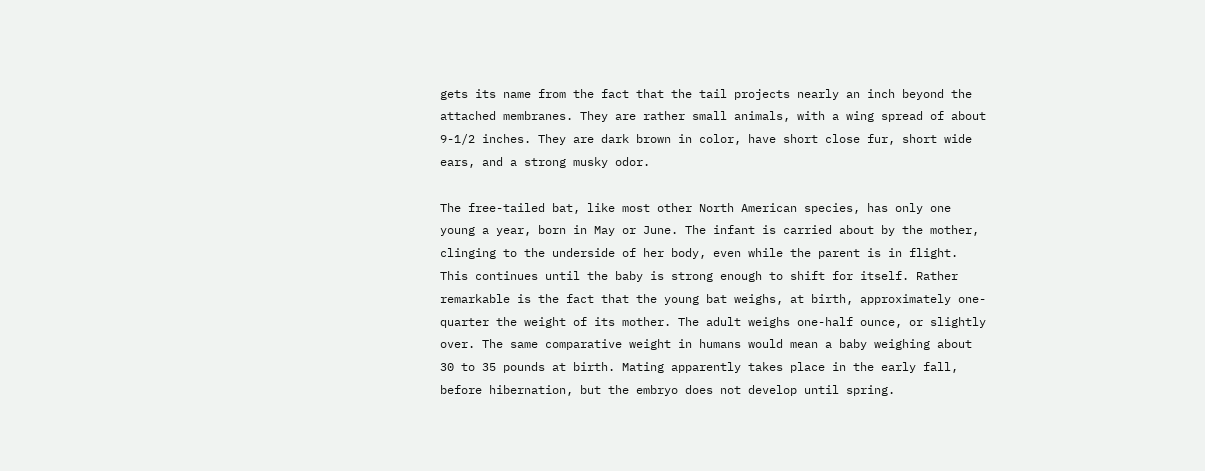gets its name from the fact that the tail projects nearly an inch beyond the attached membranes. They are rather small animals, with a wing spread of about 9-1/2 inches. They are dark brown in color, have short close fur, short wide ears, and a strong musky odor.

The free-tailed bat, like most other North American species, has only one young a year, born in May or June. The infant is carried about by the mother, clinging to the underside of her body, even while the parent is in flight. This continues until the baby is strong enough to shift for itself. Rather remarkable is the fact that the young bat weighs, at birth, approximately one-quarter the weight of its mother. The adult weighs one-half ounce, or slightly over. The same comparative weight in humans would mean a baby weighing about 30 to 35 pounds at birth. Mating apparently takes place in the early fall, before hibernation, but the embryo does not develop until spring.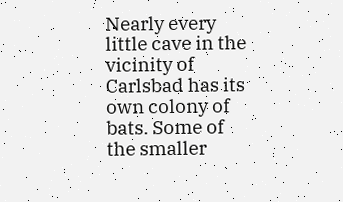Nearly every little cave in the vicinity of Carlsbad has its own colony of bats. Some of the smaller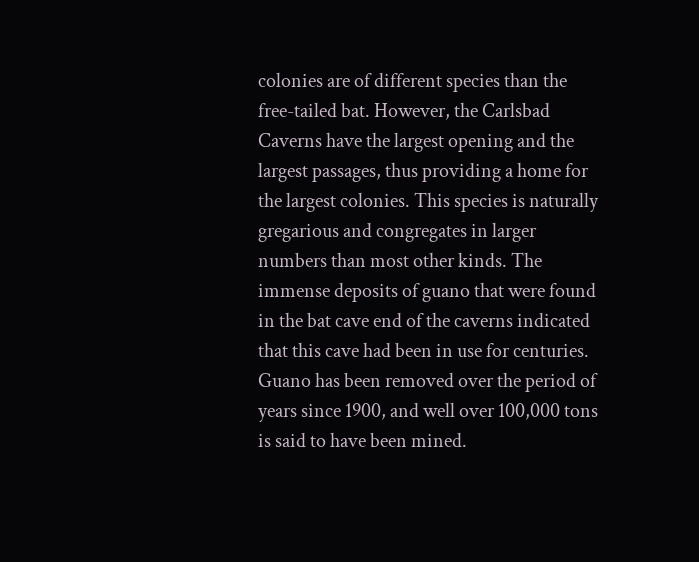colonies are of different species than the free-tailed bat. However, the Carlsbad Caverns have the largest opening and the largest passages, thus providing a home for the largest colonies. This species is naturally gregarious and congregates in larger numbers than most other kinds. The immense deposits of guano that were found in the bat cave end of the caverns indicated that this cave had been in use for centuries. Guano has been removed over the period of years since 1900, and well over 100,000 tons is said to have been mined.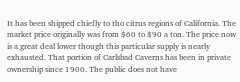It has been shipped chiefly to tho citrus regions of California. The market price originally was from $60 to $90 a ton. The price now is a great deal lower though this particular supply is nearly exhausted. That portion of Carlsbad Caverns has been in private ownership since 1900. The public does not have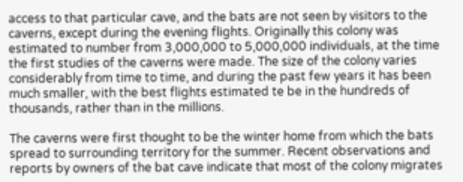access to that particular cave, and the bats are not seen by visitors to the caverns, except during the evening flights. Originally this colony was estimated to number from 3,000,000 to 5,000,000 individuals, at the time the first studies of the caverns were made. The size of the colony varies considerably from time to time, and during the past few years it has been much smaller, with the best flights estimated te be in the hundreds of thousands, rather than in the millions.

The caverns were first thought to be the winter home from which the bats spread to surrounding territory for the summer. Recent observations and reports by owners of the bat cave indicate that most of the colony migrates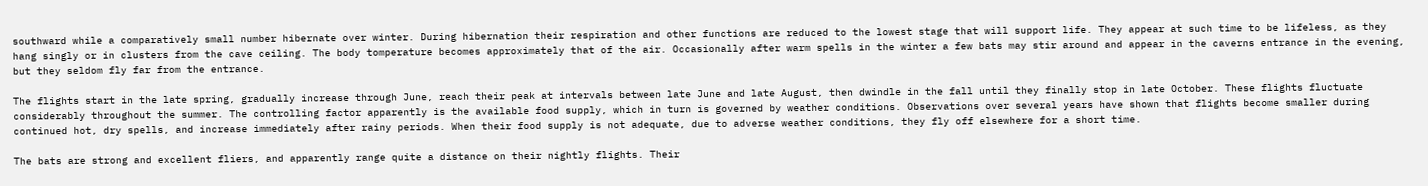southward while a comparatively small number hibernate over winter. During hibernation their respiration and other functions are reduced to the lowest stage that will support life. They appear at such time to be lifeless, as they hang singly or in clusters from the cave ceiling. The body tomperature becomes approximately that of the air. Occasionally after warm spells in the winter a few bats may stir around and appear in the caverns entrance in the evening, but they seldom fly far from the entrance.

The flights start in the late spring, gradually increase through June, reach their peak at intervals between late June and late August, then dwindle in the fall until they finally stop in late October. These flights fluctuate considerably throughout the summer. The controlling factor apparently is the available food supply, which in turn is governed by weather conditions. Observations over several years have shown that flights become smaller during continued hot, dry spells, and increase immediately after rainy periods. When their food supply is not adequate, due to adverse weather conditions, they fly off elsewhere for a short time.

The bats are strong and excellent fliers, and apparently range quite a distance on their nightly flights. Their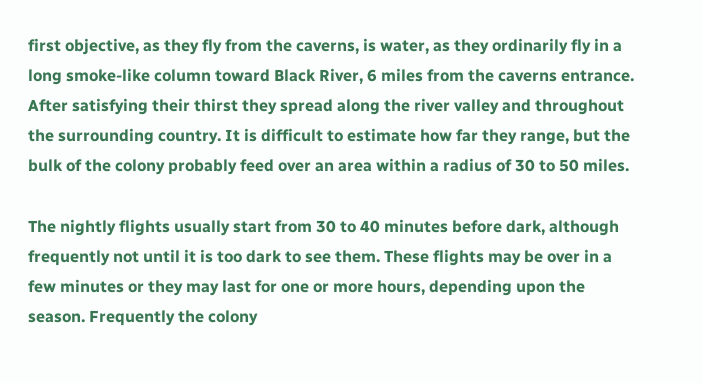first objective, as they fly from the caverns, is water, as they ordinarily fly in a long smoke-like column toward Black River, 6 miles from the caverns entrance. After satisfying their thirst they spread along the river valley and throughout the surrounding country. It is difficult to estimate how far they range, but the bulk of the colony probably feed over an area within a radius of 30 to 50 miles.

The nightly flights usually start from 30 to 40 minutes before dark, although frequently not until it is too dark to see them. These flights may be over in a few minutes or they may last for one or more hours, depending upon the season. Frequently the colony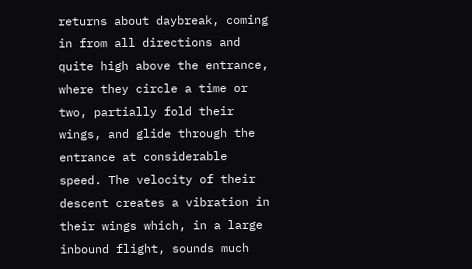returns about daybreak, coming in from all directions and quite high above the entrance, where they circle a time or two, partially fold their wings, and glide through the entrance at considerable speed. The velocity of their descent creates a vibration in their wings which, in a large inbound flight, sounds much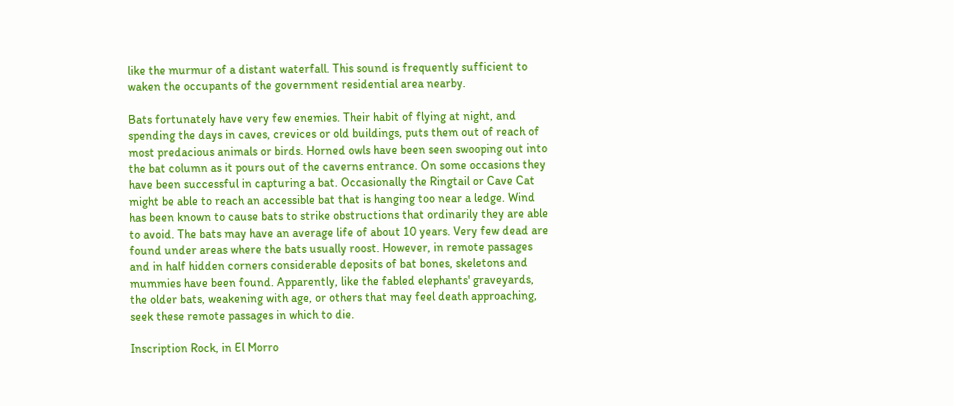like the murmur of a distant waterfall. This sound is frequently sufficient to waken the occupants of the government residential area nearby.

Bats fortunately have very few enemies. Their habit of flying at night, and spending the days in caves, crevices or old buildings, puts them out of reach of most predacious animals or birds. Horned owls have been seen swooping out into the bat column as it pours out of the caverns entrance. On some occasions they have been successful in capturing a bat. Occasionally the Ringtail or Cave Cat might be able to reach an accessible bat that is hanging too near a ledge. Wind has been known to cause bats to strike obstructions that ordinarily they are able to avoid. The bats may have an average life of about 10 years. Very few dead are found under areas where the bats usually roost. However, in remote passages and in half hidden corners considerable deposits of bat bones, skeletons and mummies have been found. Apparently, like the fabled elephants' graveyards, the older bats, weakening with age, or others that may feel death approaching, seek these remote passages in which to die.

Inscription Rock, in El Morro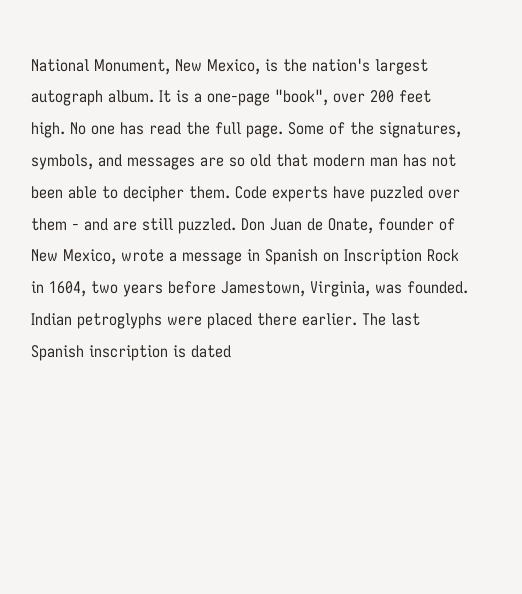National Monument, New Mexico, is the nation's largest autograph album. It is a one-page "book", over 200 feet high. No one has read the full page. Some of the signatures, symbols, and messages are so old that modern man has not been able to decipher them. Code experts have puzzled over them - and are still puzzled. Don Juan de Onate, founder of New Mexico, wrote a message in Spanish on Inscription Rock in 1604, two years before Jamestown, Virginia, was founded. Indian petroglyphs were placed there earlier. The last Spanish inscription is dated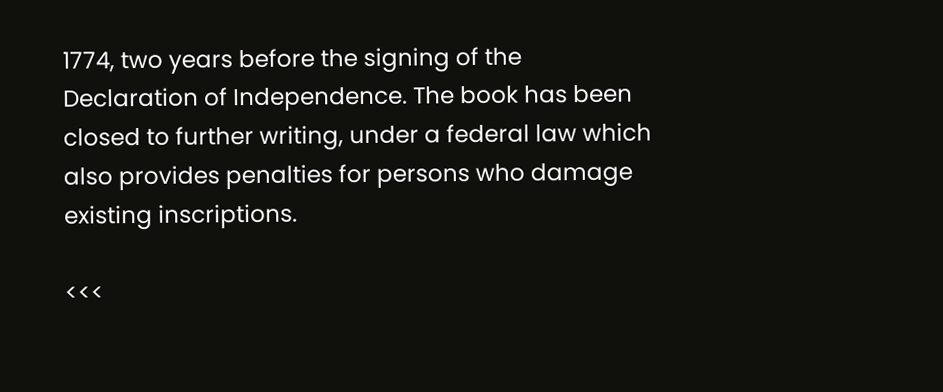1774, two years before the signing of the Declaration of Independence. The book has been closed to further writing, under a federal law which also provides penalties for persons who damage existing inscriptions.

<<<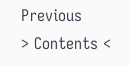Previous
> Contents <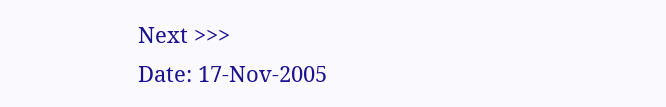Next >>>
Date: 17-Nov-2005